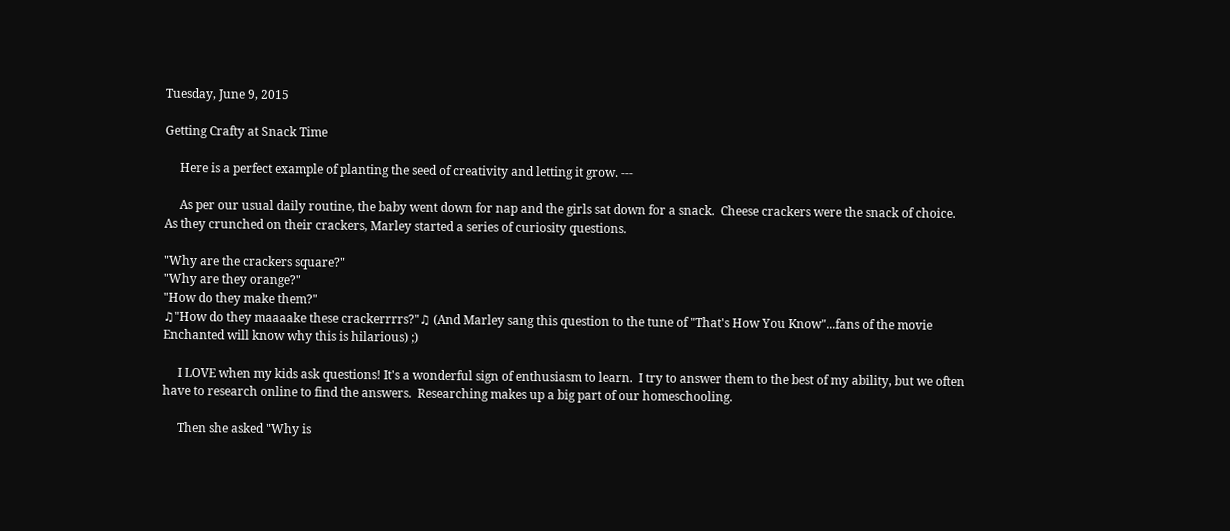Tuesday, June 9, 2015

Getting Crafty at Snack Time

     Here is a perfect example of planting the seed of creativity and letting it grow. ---

     As per our usual daily routine, the baby went down for nap and the girls sat down for a snack.  Cheese crackers were the snack of choice.  As they crunched on their crackers, Marley started a series of curiosity questions.

"Why are the crackers square?"
"Why are they orange?"
"How do they make them?"
♫"How do they maaaake these crackerrrrs?"♫ (And Marley sang this question to the tune of "That's How You Know"...fans of the movie Enchanted will know why this is hilarious) ;)

     I LOVE when my kids ask questions! It's a wonderful sign of enthusiasm to learn.  I try to answer them to the best of my ability, but we often have to research online to find the answers.  Researching makes up a big part of our homeschooling.

     Then she asked "Why is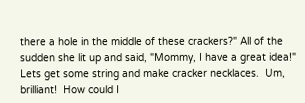there a hole in the middle of these crackers?" All of the sudden she lit up and said, "Mommy, I have a great idea!" Lets get some string and make cracker necklaces.  Um, brilliant!  How could I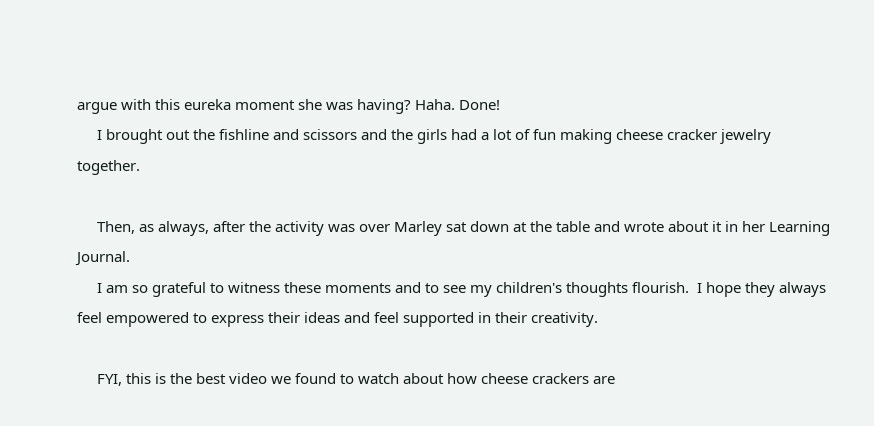argue with this eureka moment she was having? Haha. Done!
     I brought out the fishline and scissors and the girls had a lot of fun making cheese cracker jewelry together.

     Then, as always, after the activity was over Marley sat down at the table and wrote about it in her Learning Journal.
     I am so grateful to witness these moments and to see my children's thoughts flourish.  I hope they always feel empowered to express their ideas and feel supported in their creativity.

     FYI, this is the best video we found to watch about how cheese crackers are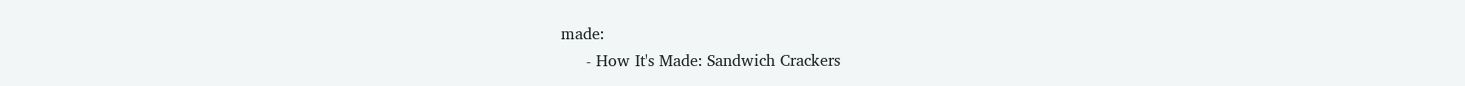made:
     - How It's Made: Sandwich Crackers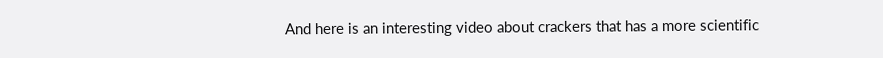And here is an interesting video about crackers that has a more scientific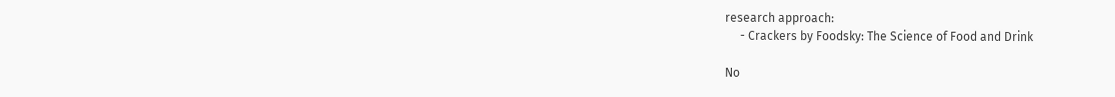research approach:
     - Crackers by Foodsky: The Science of Food and Drink

No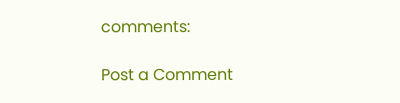comments:

Post a Comment